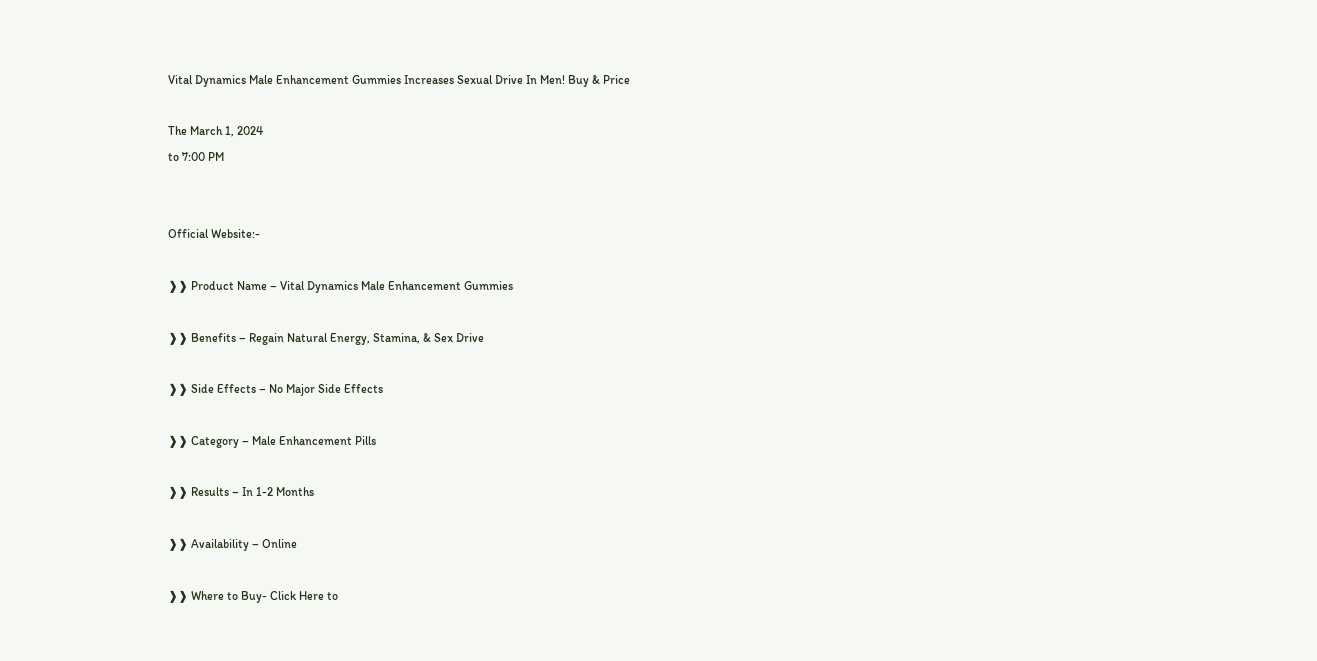Vital Dynamics Male Enhancement Gummies Increases Sexual Drive In Men! Buy & Price

The March 1, 2024
to 7:00 PM


Official Website:-

❱❱ Product Name – Vital Dynamics Male Enhancement Gummies

❱❱ Benefits – Regain Natural Energy, Stamina, & Sex Drive

❱❱ Side Effects – No Major Side Effects

❱❱ Category – Male Enhancement Pills

❱❱ Results – In 1-2 Months

❱❱ Availability – Online

❱❱ Where to Buy- Click Here to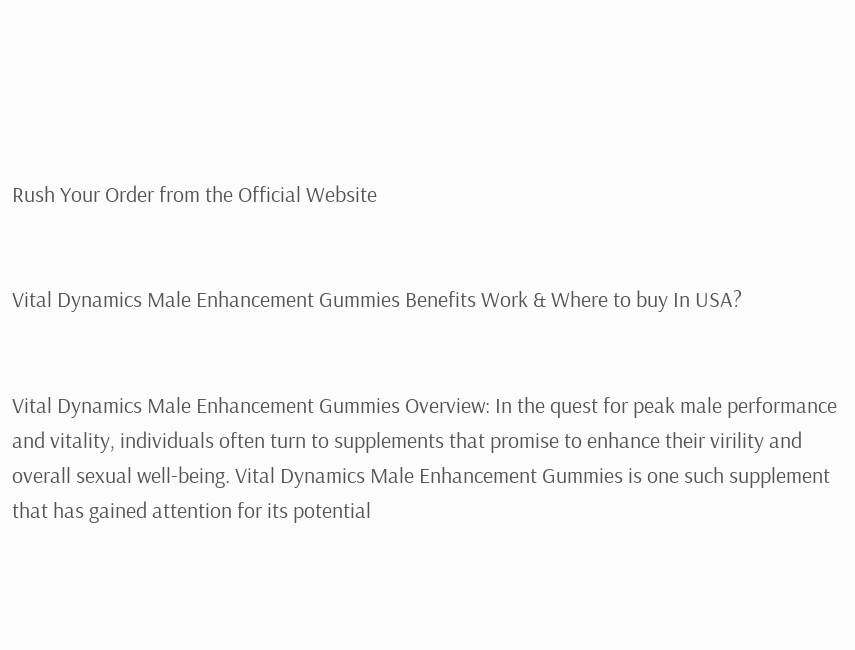Rush Your Order from the Official Website


Vital Dynamics Male Enhancement Gummies Benefits Work & Where to buy In USA?


Vital Dynamics Male Enhancement Gummies Overview: In the quest for peak male performance and vitality, individuals often turn to supplements that promise to enhance their virility and overall sexual well-being. Vital Dynamics Male Enhancement Gummies is one such supplement that has gained attention for its potential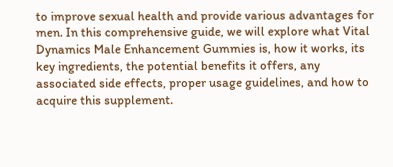to improve sexual health and provide various advantages for men. In this comprehensive guide, we will explore what Vital Dynamics Male Enhancement Gummies is, how it works, its key ingredients, the potential benefits it offers, any associated side effects, proper usage guidelines, and how to acquire this supplement.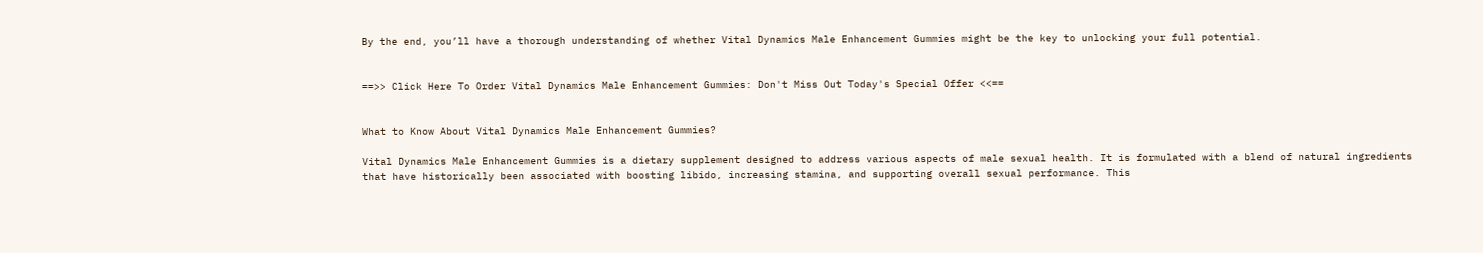By the end, you’ll have a thorough understanding of whether Vital Dynamics Male Enhancement Gummies might be the key to unlocking your full potential.


==>> Click Here To Order Vital Dynamics Male Enhancement Gummies: Don't Miss Out Today's Special Offer <<==


What to Know About Vital Dynamics Male Enhancement Gummies?

Vital Dynamics Male Enhancement Gummies is a dietary supplement designed to address various aspects of male sexual health. It is formulated with a blend of natural ingredients that have historically been associated with boosting libido, increasing stamina, and supporting overall sexual performance. This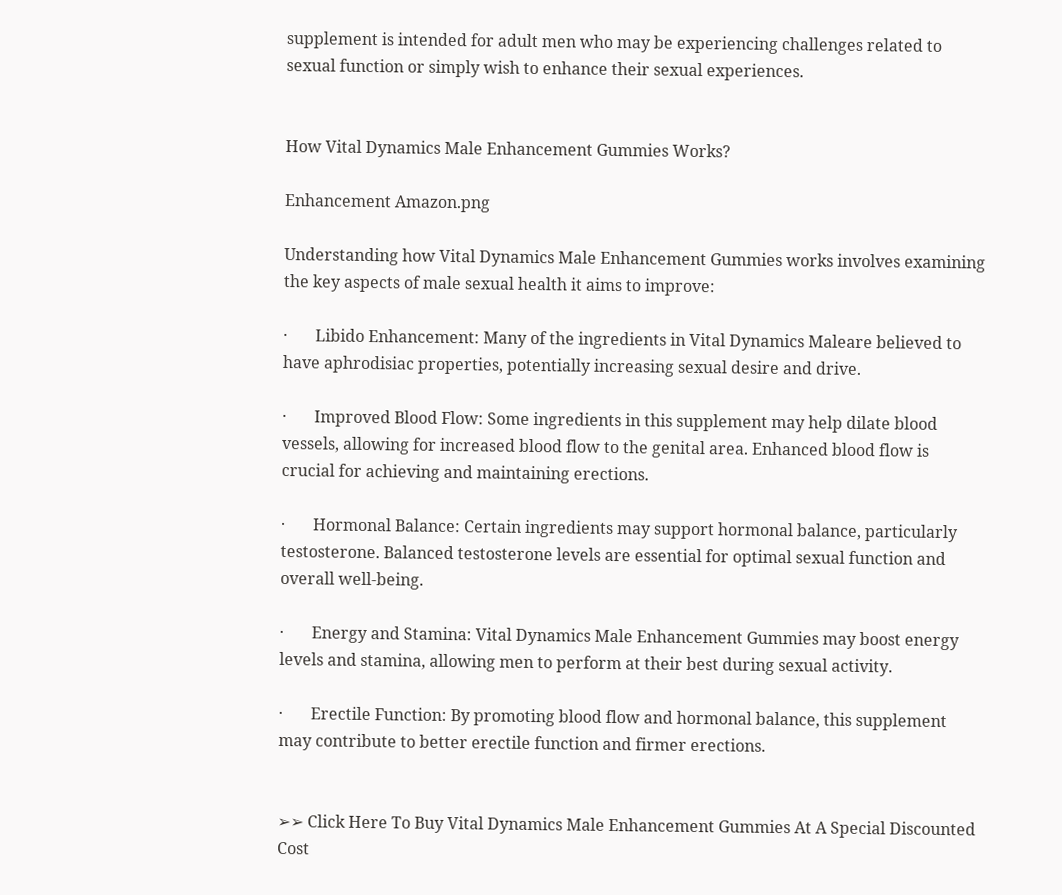supplement is intended for adult men who may be experiencing challenges related to sexual function or simply wish to enhance their sexual experiences.


How Vital Dynamics Male Enhancement Gummies Works?

Enhancement Amazon.png

Understanding how Vital Dynamics Male Enhancement Gummies works involves examining the key aspects of male sexual health it aims to improve:

·       Libido Enhancement: Many of the ingredients in Vital Dynamics Maleare believed to have aphrodisiac properties, potentially increasing sexual desire and drive.

·       Improved Blood Flow: Some ingredients in this supplement may help dilate blood vessels, allowing for increased blood flow to the genital area. Enhanced blood flow is crucial for achieving and maintaining erections.

·       Hormonal Balance: Certain ingredients may support hormonal balance, particularly testosterone. Balanced testosterone levels are essential for optimal sexual function and overall well-being.

·       Energy and Stamina: Vital Dynamics Male Enhancement Gummies may boost energy levels and stamina, allowing men to perform at their best during sexual activity.

·       Erectile Function: By promoting blood flow and hormonal balance, this supplement may contribute to better erectile function and firmer erections.


➢➢ Click Here To Buy Vital Dynamics Male Enhancement Gummies At A Special Discounted Cost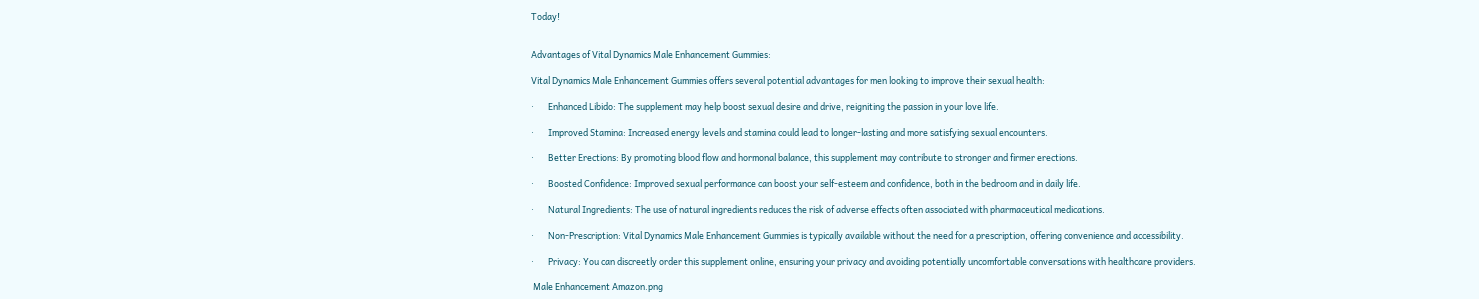Today!


Advantages of Vital Dynamics Male Enhancement Gummies:

Vital Dynamics Male Enhancement Gummies offers several potential advantages for men looking to improve their sexual health:

·       Enhanced Libido: The supplement may help boost sexual desire and drive, reigniting the passion in your love life.

·       Improved Stamina: Increased energy levels and stamina could lead to longer-lasting and more satisfying sexual encounters.

·       Better Erections: By promoting blood flow and hormonal balance, this supplement may contribute to stronger and firmer erections.

·       Boosted Confidence: Improved sexual performance can boost your self-esteem and confidence, both in the bedroom and in daily life.

·       Natural Ingredients: The use of natural ingredients reduces the risk of adverse effects often associated with pharmaceutical medications.

·       Non-Prescription: Vital Dynamics Male Enhancement Gummies is typically available without the need for a prescription, offering convenience and accessibility.

·       Privacy: You can discreetly order this supplement online, ensuring your privacy and avoiding potentially uncomfortable conversations with healthcare providers.

 Male Enhancement Amazon.png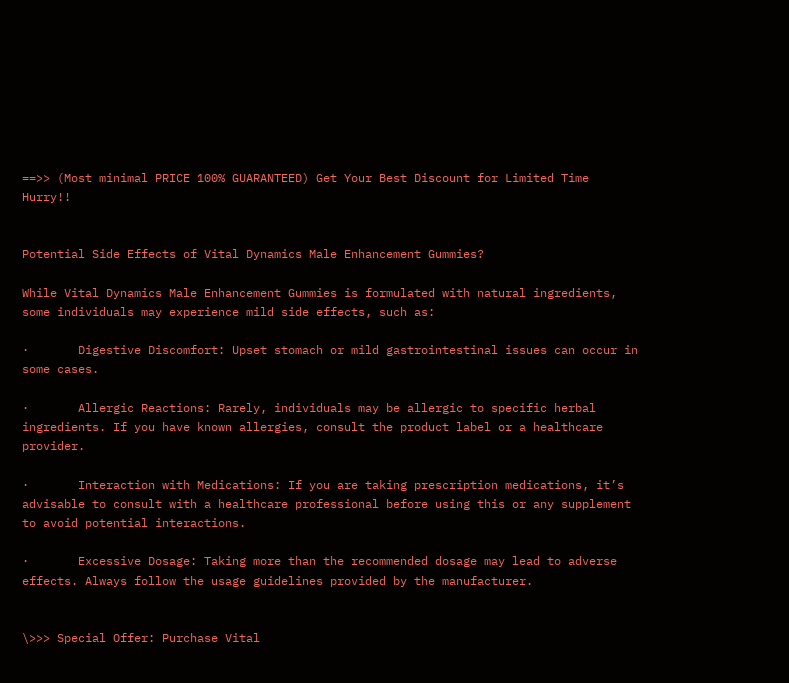==>> (Most minimal PRICE 100% GUARANTEED) Get Your Best Discount for Limited Time Hurry!!


Potential Side Effects of Vital Dynamics Male Enhancement Gummies?

While Vital Dynamics Male Enhancement Gummies is formulated with natural ingredients, some individuals may experience mild side effects, such as:

·       Digestive Discomfort: Upset stomach or mild gastrointestinal issues can occur in some cases.

·       Allergic Reactions: Rarely, individuals may be allergic to specific herbal ingredients. If you have known allergies, consult the product label or a healthcare provider.

·       Interaction with Medications: If you are taking prescription medications, it’s advisable to consult with a healthcare professional before using this or any supplement to avoid potential interactions.

·       Excessive Dosage: Taking more than the recommended dosage may lead to adverse effects. Always follow the usage guidelines provided by the manufacturer.


\>>> Special Offer: Purchase Vital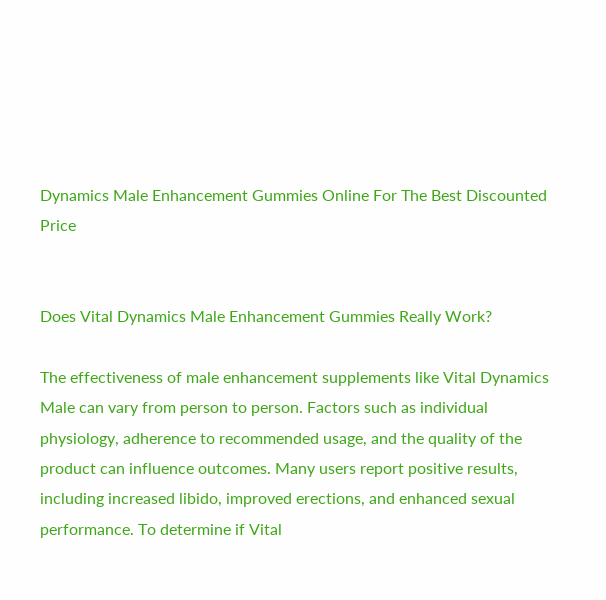Dynamics Male Enhancement Gummies Online For The Best Discounted Price


Does Vital Dynamics Male Enhancement Gummies Really Work?

The effectiveness of male enhancement supplements like Vital Dynamics Male can vary from person to person. Factors such as individual physiology, adherence to recommended usage, and the quality of the product can influence outcomes. Many users report positive results, including increased libido, improved erections, and enhanced sexual performance. To determine if Vital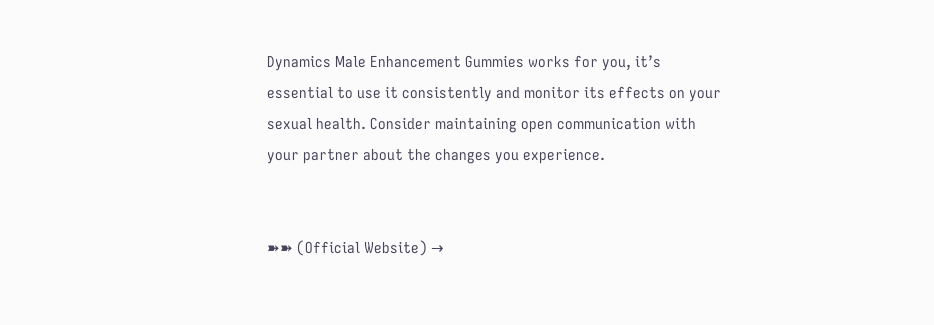Dynamics Male Enhancement Gummies works for you, it’s essential to use it consistently and monitor its effects on your sexual health. Consider maintaining open communication with your partner about the changes you experience.


➽➽ (Official Website) →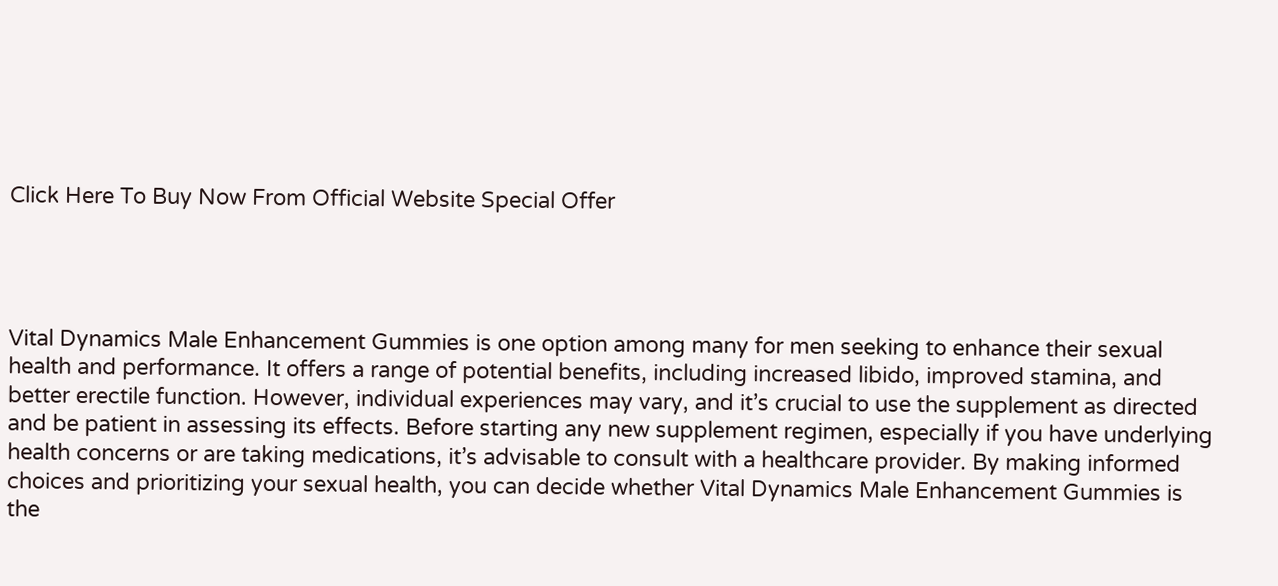Click Here To Buy Now From Official Website Special Offer




Vital Dynamics Male Enhancement Gummies is one option among many for men seeking to enhance their sexual health and performance. It offers a range of potential benefits, including increased libido, improved stamina, and better erectile function. However, individual experiences may vary, and it’s crucial to use the supplement as directed and be patient in assessing its effects. Before starting any new supplement regimen, especially if you have underlying health concerns or are taking medications, it’s advisable to consult with a healthcare provider. By making informed choices and prioritizing your sexual health, you can decide whether Vital Dynamics Male Enhancement Gummies is the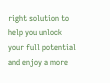right solution to help you unlock your full potential and enjoy a more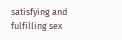satisfying and fulfilling sex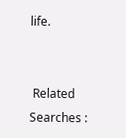life.


 Related Searches :